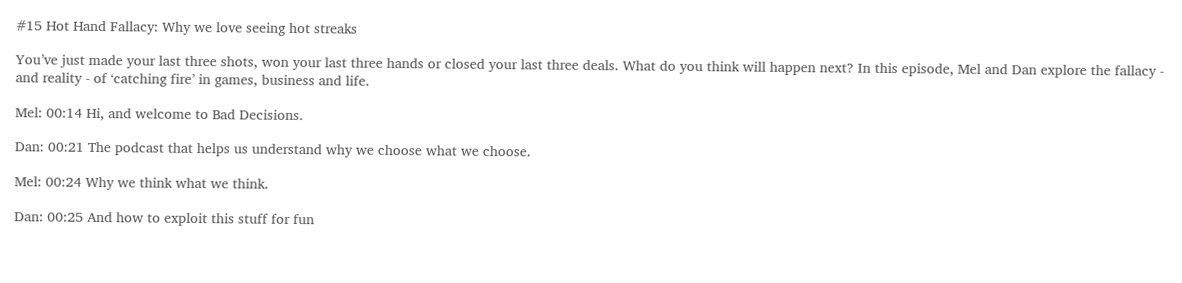#15 Hot Hand Fallacy: Why we love seeing hot streaks

You’ve just made your last three shots, won your last three hands or closed your last three deals. What do you think will happen next? In this episode, Mel and Dan explore the fallacy - and reality - of ‘catching fire’ in games, business and life.

Mel: 00:14 Hi, and welcome to Bad Decisions.

Dan: 00:21 The podcast that helps us understand why we choose what we choose.

Mel: 00:24 Why we think what we think.

Dan: 00:25 And how to exploit this stuff for fun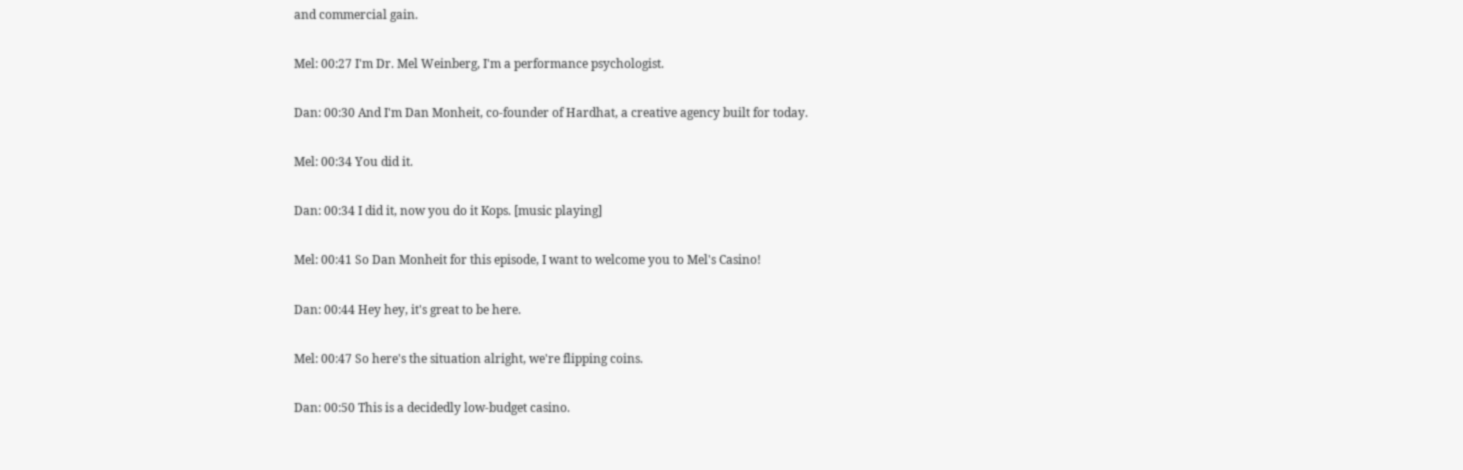and commercial gain.

Mel: 00:27 I'm Dr. Mel Weinberg, I'm a performance psychologist.

Dan: 00:30 And I'm Dan Monheit, co-founder of Hardhat, a creative agency built for today.

Mel: 00:34 You did it.

Dan: 00:34 I did it, now you do it Kops. [music playing]

Mel: 00:41 So Dan Monheit for this episode, I want to welcome you to Mel's Casino!

Dan: 00:44 Hey hey, it's great to be here.

Mel: 00:47 So here's the situation alright, we're flipping coins.

Dan: 00:50 This is a decidedly low-budget casino.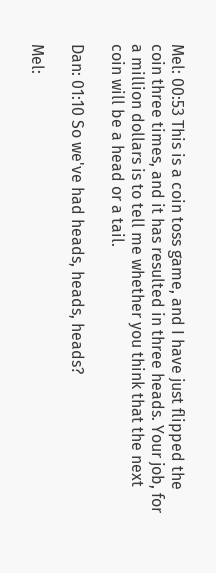Mel: 00:53 This is a coin toss game, and I have just flipped the coin three times, and it has resulted in three heads. Your job, for a million dollars is to tell me whether you think that the next coin will be a head or a tail.

Dan: 01:10 So we've had heads, heads, heads?

Mel: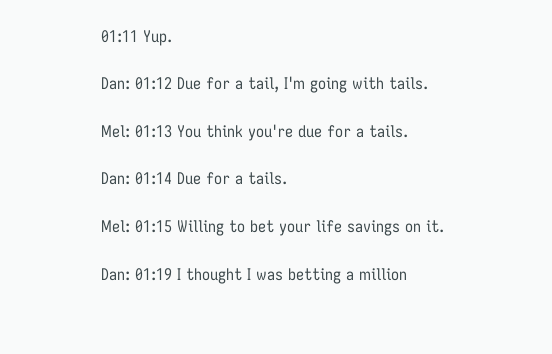01:11 Yup.

Dan: 01:12 Due for a tail, I'm going with tails.

Mel: 01:13 You think you're due for a tails.

Dan: 01:14 Due for a tails.

Mel: 01:15 Willing to bet your life savings on it.

Dan: 01:19 I thought I was betting a million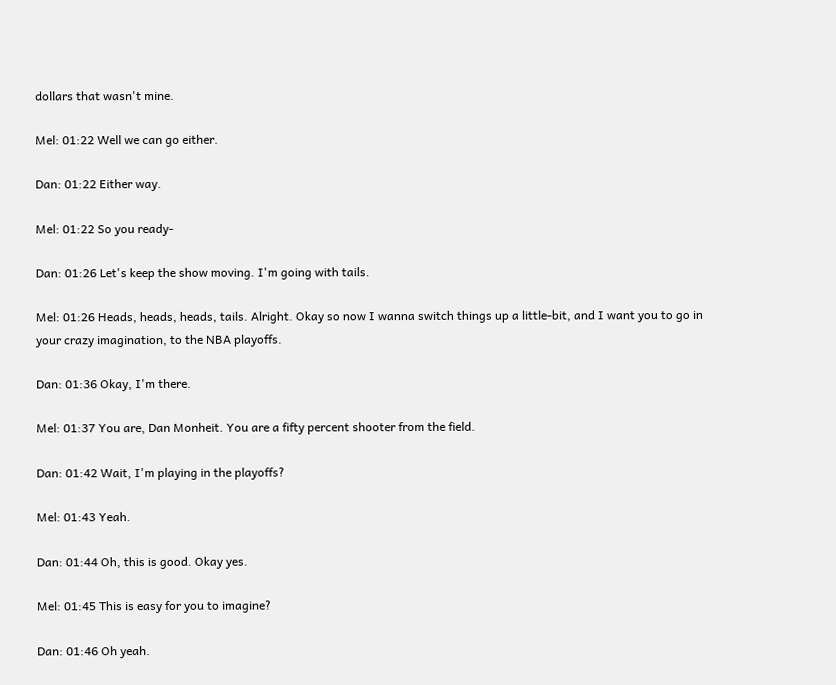dollars that wasn't mine.

Mel: 01:22 Well we can go either.

Dan: 01:22 Either way.

Mel: 01:22 So you ready-

Dan: 01:26 Let's keep the show moving. I'm going with tails.

Mel: 01:26 Heads, heads, heads, tails. Alright. Okay so now I wanna switch things up a little-bit, and I want you to go in your crazy imagination, to the NBA playoffs.

Dan: 01:36 Okay, I'm there.

Mel: 01:37 You are, Dan Monheit. You are a fifty percent shooter from the field.

Dan: 01:42 Wait, I'm playing in the playoffs?

Mel: 01:43 Yeah.

Dan: 01:44 Oh, this is good. Okay yes.

Mel: 01:45 This is easy for you to imagine?

Dan: 01:46 Oh yeah.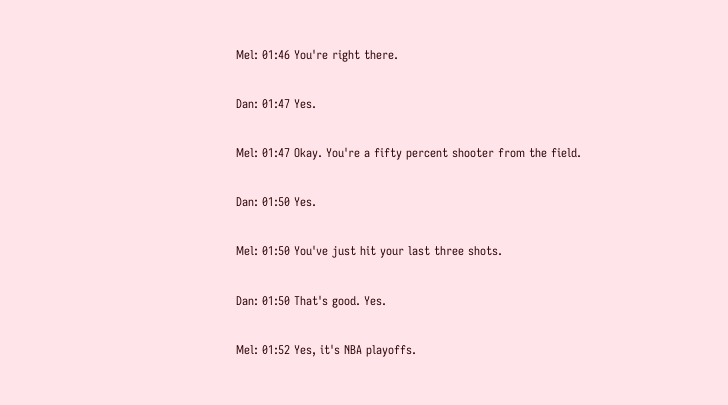Mel: 01:46 You're right there.

Dan: 01:47 Yes.

Mel: 01:47 Okay. You're a fifty percent shooter from the field.

Dan: 01:50 Yes.

Mel: 01:50 You've just hit your last three shots.

Dan: 01:50 That's good. Yes.

Mel: 01:52 Yes, it's NBA playoffs.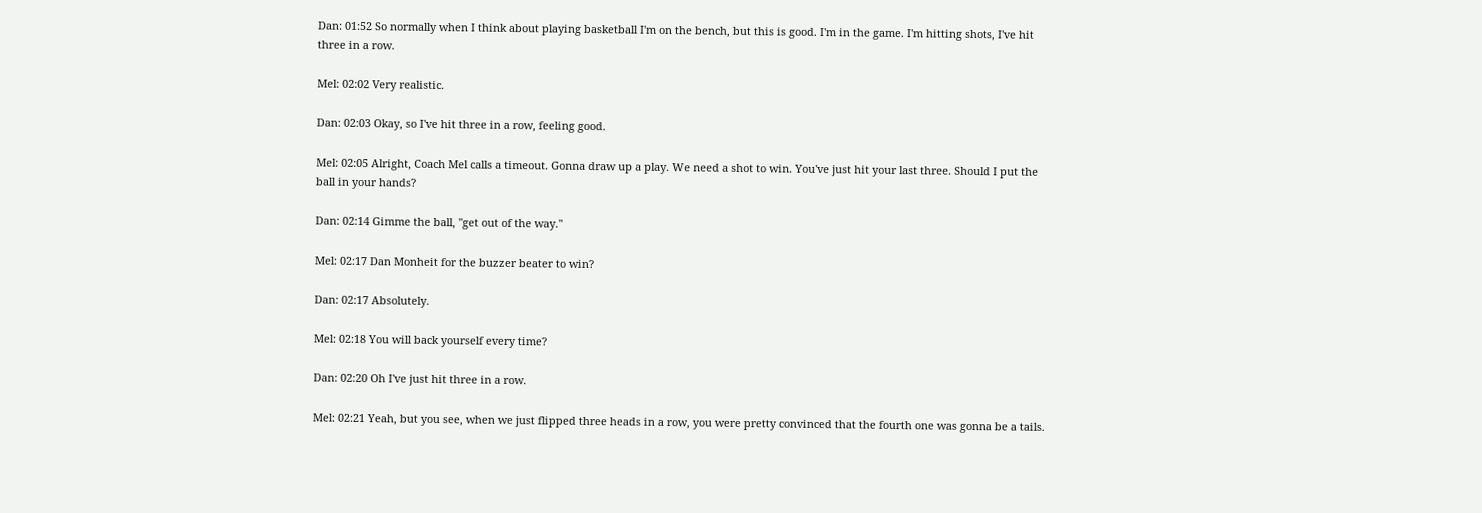Dan: 01:52 So normally when I think about playing basketball I'm on the bench, but this is good. I'm in the game. I'm hitting shots, I've hit three in a row.

Mel: 02:02 Very realistic.

Dan: 02:03 Okay, so I've hit three in a row, feeling good.

Mel: 02:05 Alright, Coach Mel calls a timeout. Gonna draw up a play. We need a shot to win. You've just hit your last three. Should I put the ball in your hands?

Dan: 02:14 Gimme the ball, "get out of the way."

Mel: 02:17 Dan Monheit for the buzzer beater to win?

Dan: 02:17 Absolutely.

Mel: 02:18 You will back yourself every time?

Dan: 02:20 Oh I've just hit three in a row.

Mel: 02:21 Yeah, but you see, when we just flipped three heads in a row, you were pretty convinced that the fourth one was gonna be a tails.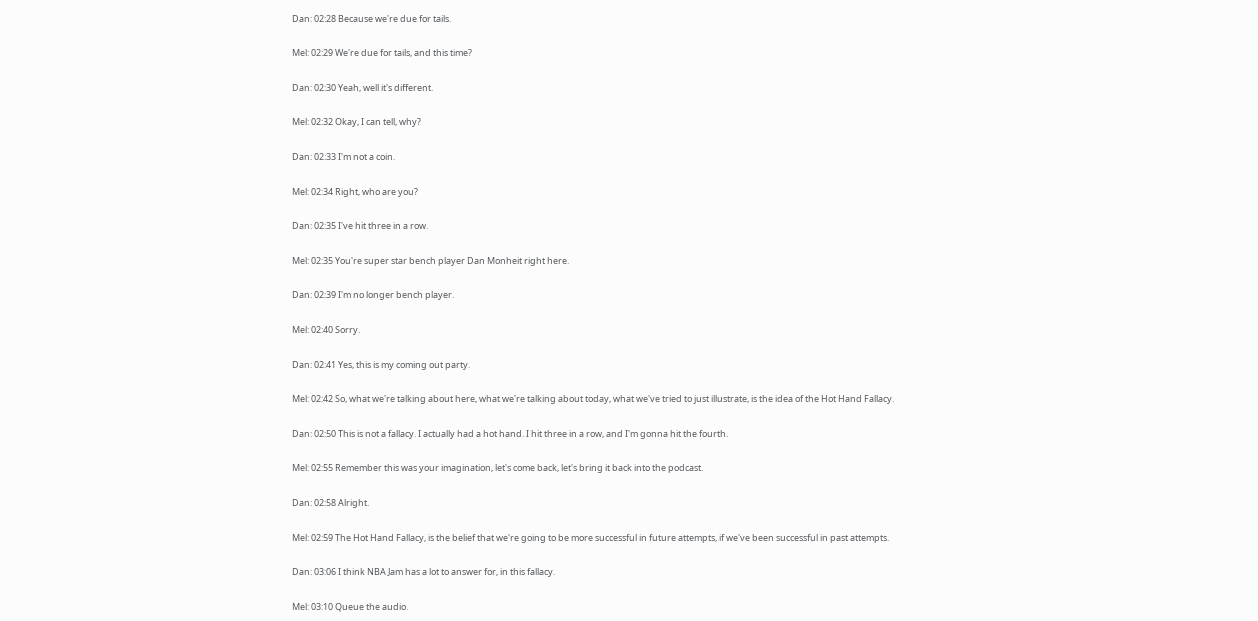Dan: 02:28 Because we're due for tails.

Mel: 02:29 We're due for tails, and this time?

Dan: 02:30 Yeah, well it's different.

Mel: 02:32 Okay, I can tell, why?

Dan: 02:33 I'm not a coin.

Mel: 02:34 Right, who are you?

Dan: 02:35 I've hit three in a row.

Mel: 02:35 You're super star bench player Dan Monheit right here.

Dan: 02:39 I'm no longer bench player.

Mel: 02:40 Sorry.

Dan: 02:41 Yes, this is my coming out party.

Mel: 02:42 So, what we're talking about here, what we're talking about today, what we've tried to just illustrate, is the idea of the Hot Hand Fallacy.

Dan: 02:50 This is not a fallacy. I actually had a hot hand. I hit three in a row, and I'm gonna hit the fourth.

Mel: 02:55 Remember this was your imagination, let's come back, let's bring it back into the podcast.

Dan: 02:58 Alright.

Mel: 02:59 The Hot Hand Fallacy, is the belief that we're going to be more successful in future attempts, if we've been successful in past attempts.

Dan: 03:06 I think NBA Jam has a lot to answer for, in this fallacy.

Mel: 03:10 Queue the audio.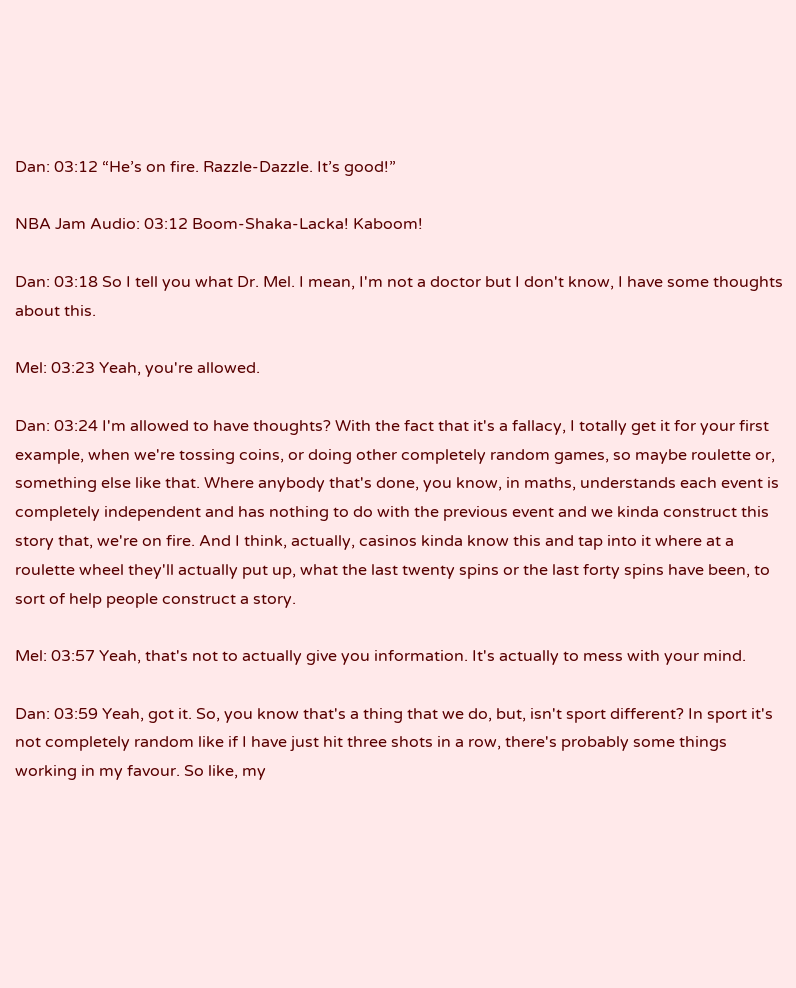Dan: 03:12 “He’s on fire. Razzle-Dazzle. It’s good!”

NBA Jam Audio: 03:12 Boom-Shaka-Lacka! Kaboom!

Dan: 03:18 So I tell you what Dr. Mel. I mean, I'm not a doctor but I don't know, I have some thoughts about this.

Mel: 03:23 Yeah, you're allowed.

Dan: 03:24 I'm allowed to have thoughts? With the fact that it's a fallacy, I totally get it for your first example, when we're tossing coins, or doing other completely random games, so maybe roulette or, something else like that. Where anybody that's done, you know, in maths, understands each event is completely independent and has nothing to do with the previous event and we kinda construct this story that, we're on fire. And I think, actually, casinos kinda know this and tap into it where at a roulette wheel they'll actually put up, what the last twenty spins or the last forty spins have been, to sort of help people construct a story.

Mel: 03:57 Yeah, that's not to actually give you information. It's actually to mess with your mind.

Dan: 03:59 Yeah, got it. So, you know that's a thing that we do, but, isn't sport different? In sport it's not completely random like if I have just hit three shots in a row, there's probably some things working in my favour. So like, my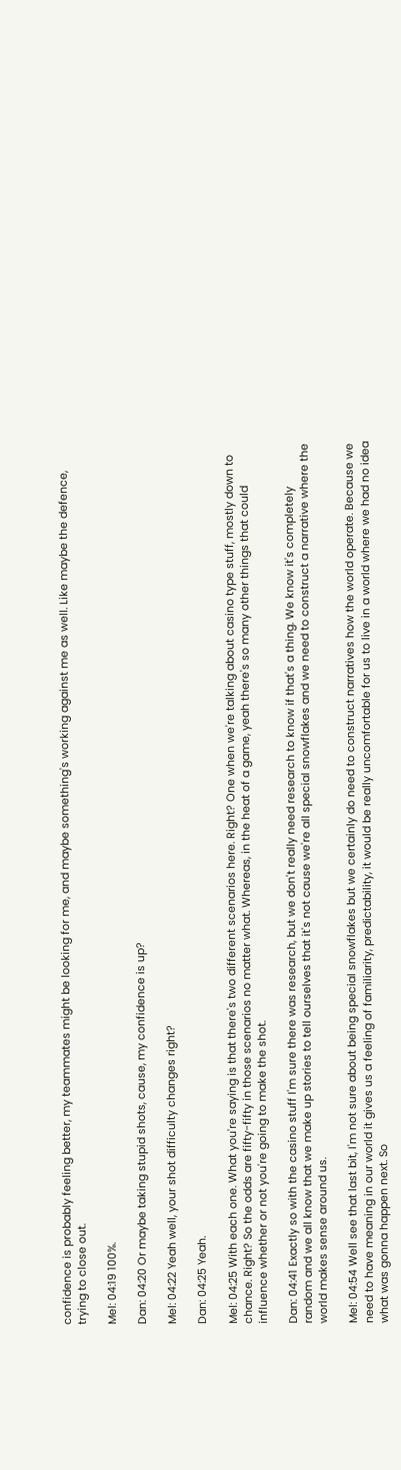confidence is probably feeling better, my teammates might be looking for me, and maybe something's working against me as well. Like maybe the defence, trying to close out.

Mel: 04:19 100%.

Dan: 04:20 Or maybe taking stupid shots, cause, my confidence is up?

Mel: 04:22 Yeah well, your shot difficulty changes right?

Dan: 04:25 Yeah.

Mel: 04:25 With each one. What you're saying is that there's two different scenarios here. Right? One when we're talking about casino type stuff, mostly down to chance. Right? So the odds are fifty-fifty in those scenarios no matter what. Whereas, in the heat of a game, yeah there's so many other things that could influence whether or not you're going to make the shot.

Dan: 04:41 Exactly so with the casino stuff I'm sure there was research, but we don't really need research to know if that's a thing. We know it's completely random and we all know that we make up stories to tell ourselves that it's not cause we're all special snowflakes and we need to construct a narrative where the world makes sense around us.

Mel: 04:54 Well see that last bit, I'm not sure about being special snowflakes but we certainly do need to construct narratives how the world operate. Because we need to have meaning in our world it gives us a feeling of familiarity, predictability, it would be really uncomfortable for us to live in a world where we had no idea what was gonna happen next. So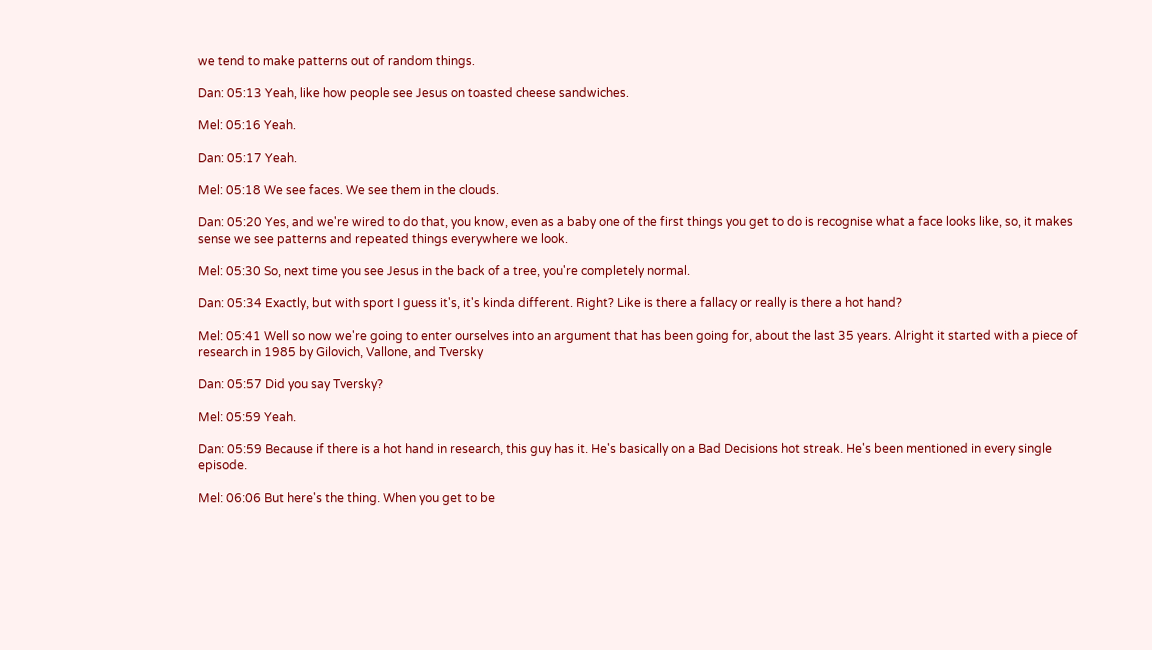we tend to make patterns out of random things.

Dan: 05:13 Yeah, like how people see Jesus on toasted cheese sandwiches.

Mel: 05:16 Yeah.

Dan: 05:17 Yeah.

Mel: 05:18 We see faces. We see them in the clouds.

Dan: 05:20 Yes, and we're wired to do that, you know, even as a baby one of the first things you get to do is recognise what a face looks like, so, it makes sense we see patterns and repeated things everywhere we look.

Mel: 05:30 So, next time you see Jesus in the back of a tree, you're completely normal.

Dan: 05:34 Exactly, but with sport I guess it's, it's kinda different. Right? Like is there a fallacy or really is there a hot hand?

Mel: 05:41 Well so now we're going to enter ourselves into an argument that has been going for, about the last 35 years. Alright it started with a piece of research in 1985 by Gilovich, Vallone, and Tversky

Dan: 05:57 Did you say Tversky?

Mel: 05:59 Yeah.

Dan: 05:59 Because if there is a hot hand in research, this guy has it. He's basically on a Bad Decisions hot streak. He's been mentioned in every single episode.

Mel: 06:06 But here's the thing. When you get to be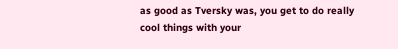as good as Tversky was, you get to do really cool things with your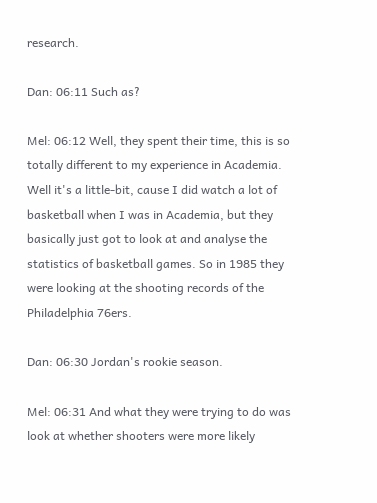research.

Dan: 06:11 Such as?

Mel: 06:12 Well, they spent their time, this is so totally different to my experience in Academia. Well it's a little-bit, cause I did watch a lot of basketball when I was in Academia, but they basically just got to look at and analyse the statistics of basketball games. So in 1985 they were looking at the shooting records of the Philadelphia 76ers.

Dan: 06:30 Jordan's rookie season.

Mel: 06:31 And what they were trying to do was look at whether shooters were more likely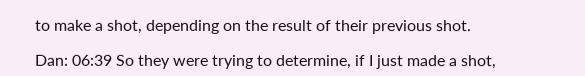to make a shot, depending on the result of their previous shot.

Dan: 06:39 So they were trying to determine, if I just made a shot,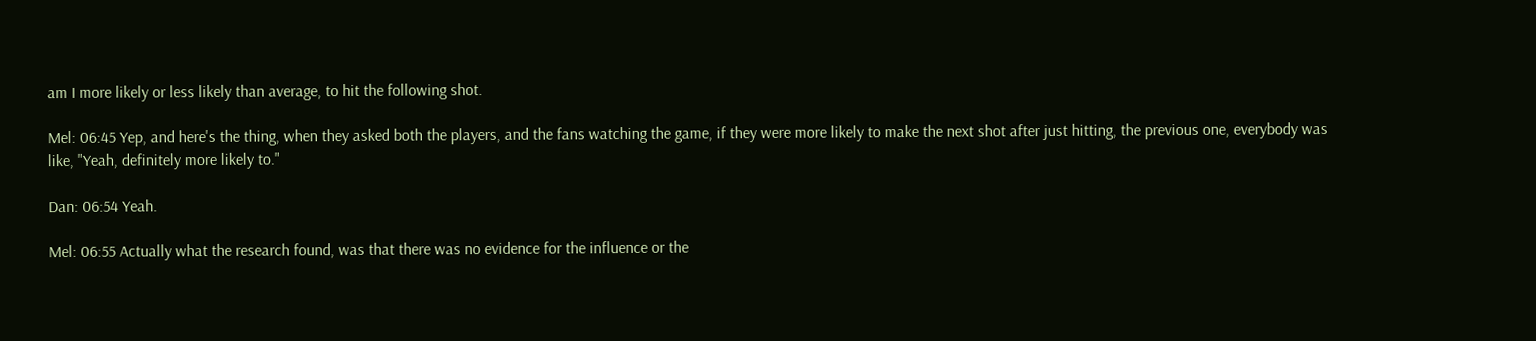am I more likely or less likely than average, to hit the following shot.

Mel: 06:45 Yep, and here's the thing, when they asked both the players, and the fans watching the game, if they were more likely to make the next shot after just hitting, the previous one, everybody was like, "Yeah, definitely more likely to."

Dan: 06:54 Yeah.

Mel: 06:55 Actually what the research found, was that there was no evidence for the influence or the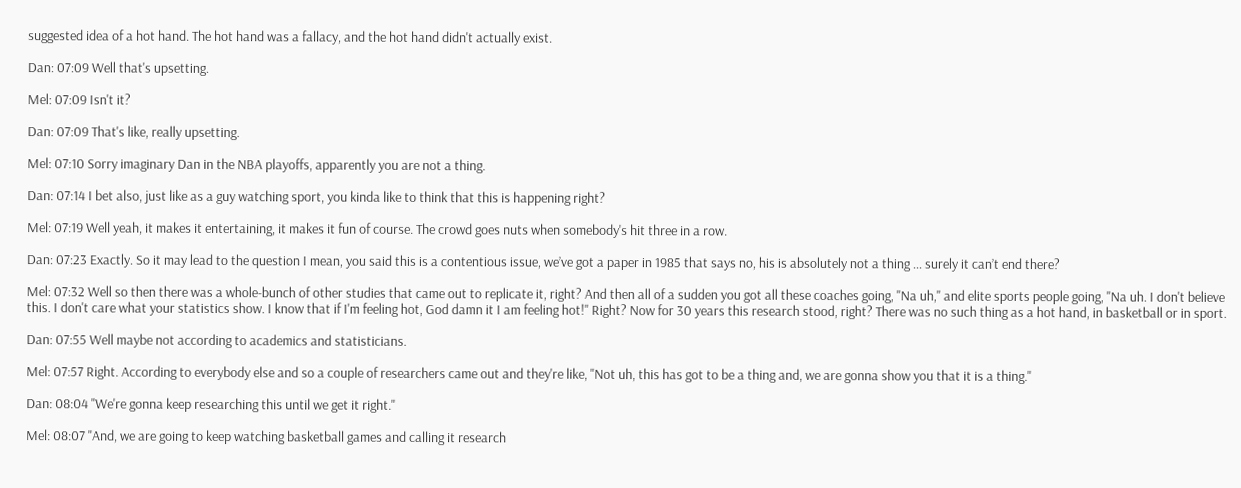suggested idea of a hot hand. The hot hand was a fallacy, and the hot hand didn't actually exist.

Dan: 07:09 Well that's upsetting.

Mel: 07:09 Isn't it?

Dan: 07:09 That's like, really upsetting.

Mel: 07:10 Sorry imaginary Dan in the NBA playoffs, apparently you are not a thing.

Dan: 07:14 I bet also, just like as a guy watching sport, you kinda like to think that this is happening right?

Mel: 07:19 Well yeah, it makes it entertaining, it makes it fun of course. The crowd goes nuts when somebody's hit three in a row.

Dan: 07:23 Exactly. So it may lead to the question I mean, you said this is a contentious issue, we’ve got a paper in 1985 that says no, his is absolutely not a thing ... surely it can’t end there?

Mel: 07:32 Well so then there was a whole-bunch of other studies that came out to replicate it, right? And then all of a sudden you got all these coaches going, "Na uh," and elite sports people going, "Na uh. I don't believe this. I don't care what your statistics show. I know that if I'm feeling hot, God damn it I am feeling hot!" Right? Now for 30 years this research stood, right? There was no such thing as a hot hand, in basketball or in sport.

Dan: 07:55 Well maybe not according to academics and statisticians.

Mel: 07:57 Right. According to everybody else and so a couple of researchers came out and they're like, "Not uh, this has got to be a thing and, we are gonna show you that it is a thing."

Dan: 08:04 "We're gonna keep researching this until we get it right."

Mel: 08:07 "And, we are going to keep watching basketball games and calling it research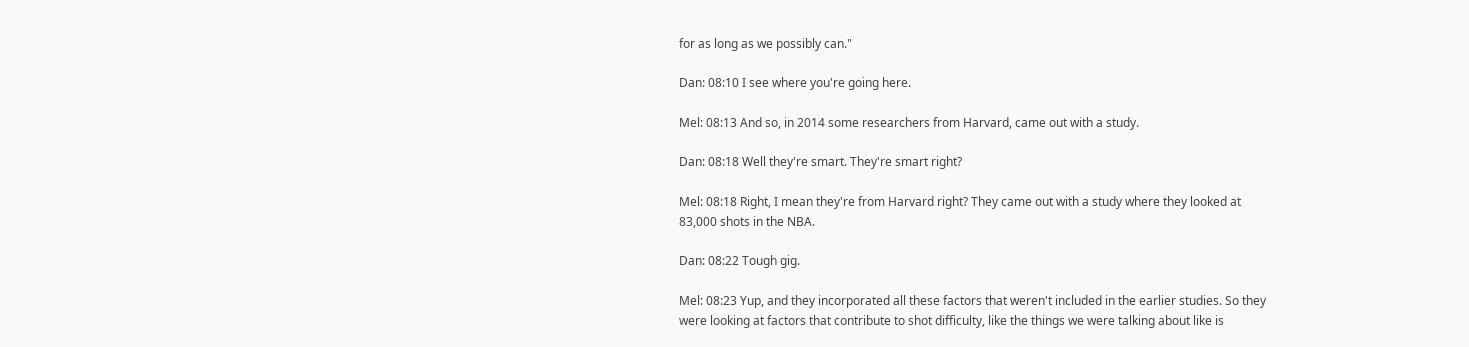for as long as we possibly can."

Dan: 08:10 I see where you're going here.

Mel: 08:13 And so, in 2014 some researchers from Harvard, came out with a study.

Dan: 08:18 Well they're smart. They're smart right?

Mel: 08:18 Right, I mean they're from Harvard right? They came out with a study where they looked at 83,000 shots in the NBA.

Dan: 08:22 Tough gig.

Mel: 08:23 Yup, and they incorporated all these factors that weren't included in the earlier studies. So they were looking at factors that contribute to shot difficulty, like the things we were talking about like is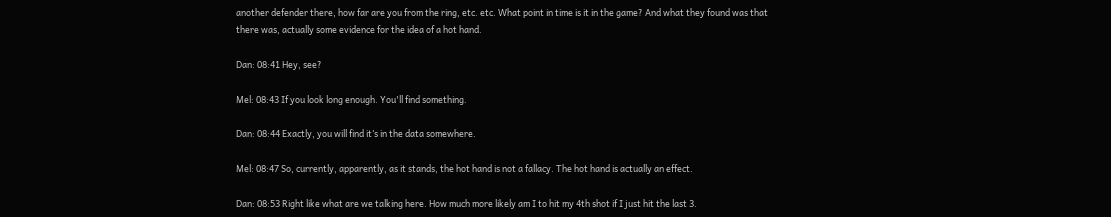another defender there, how far are you from the ring, etc. etc. What point in time is it in the game? And what they found was that there was, actually some evidence for the idea of a hot hand.

Dan: 08:41 Hey, see?

Mel: 08:43 If you look long enough. You'll find something.

Dan: 08:44 Exactly, you will find it’s in the data somewhere.

Mel: 08:47 So, currently, apparently, as it stands, the hot hand is not a fallacy. The hot hand is actually an effect.

Dan: 08:53 Right like what are we talking here. How much more likely am I to hit my 4th shot if I just hit the last 3.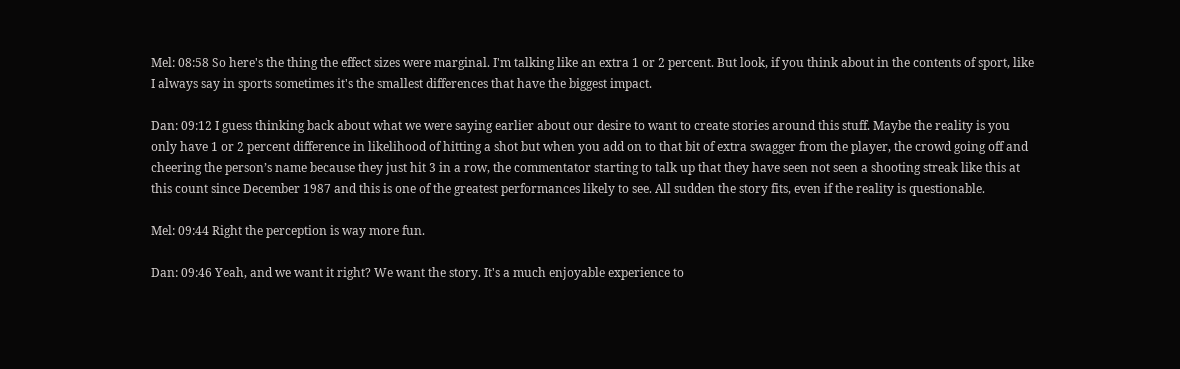Mel: 08:58 So here's the thing the effect sizes were marginal. I'm talking like an extra 1 or 2 percent. But look, if you think about in the contents of sport, like I always say in sports sometimes it's the smallest differences that have the biggest impact.

Dan: 09:12 I guess thinking back about what we were saying earlier about our desire to want to create stories around this stuff. Maybe the reality is you only have 1 or 2 percent difference in likelihood of hitting a shot but when you add on to that bit of extra swagger from the player, the crowd going off and cheering the person’s name because they just hit 3 in a row, the commentator starting to talk up that they have seen not seen a shooting streak like this at this count since December 1987 and this is one of the greatest performances likely to see. All sudden the story fits, even if the reality is questionable.

Mel: 09:44 Right the perception is way more fun.

Dan: 09:46 Yeah, and we want it right? We want the story. It's a much enjoyable experience to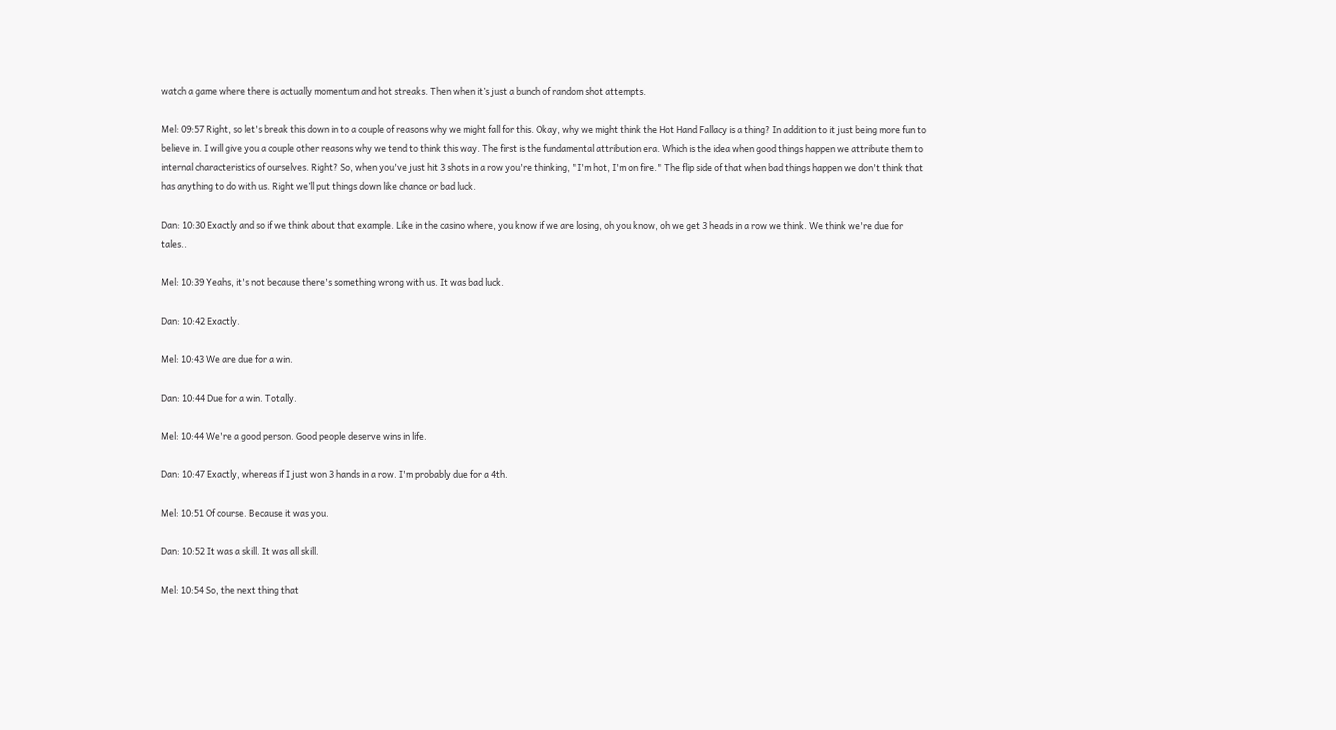watch a game where there is actually momentum and hot streaks. Then when it’s just a bunch of random shot attempts.

Mel: 09:57 Right, so let's break this down in to a couple of reasons why we might fall for this. Okay, why we might think the Hot Hand Fallacy is a thing? In addition to it just being more fun to believe in. I will give you a couple other reasons why we tend to think this way. The first is the fundamental attribution era. Which is the idea when good things happen we attribute them to internal characteristics of ourselves. Right? So, when you've just hit 3 shots in a row you're thinking, "I'm hot, I'm on fire." The flip side of that when bad things happen we don't think that has anything to do with us. Right we’ll put things down like chance or bad luck.

Dan: 10:30 Exactly and so if we think about that example. Like in the casino where, you know if we are losing, oh you know, oh we get 3 heads in a row we think. We think we're due for tales..

Mel: 10:39 Yeahs, it's not because there's something wrong with us. It was bad luck.

Dan: 10:42 Exactly.

Mel: 10:43 We are due for a win.

Dan: 10:44 Due for a win. Totally.

Mel: 10:44 We're a good person. Good people deserve wins in life.

Dan: 10:47 Exactly, whereas if I just won 3 hands in a row. I'm probably due for a 4th.

Mel: 10:51 Of course. Because it was you.

Dan: 10:52 It was a skill. It was all skill.

Mel: 10:54 So, the next thing that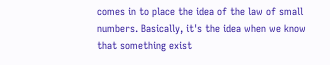comes in to place the idea of the law of small numbers. Basically, it's the idea when we know that something exist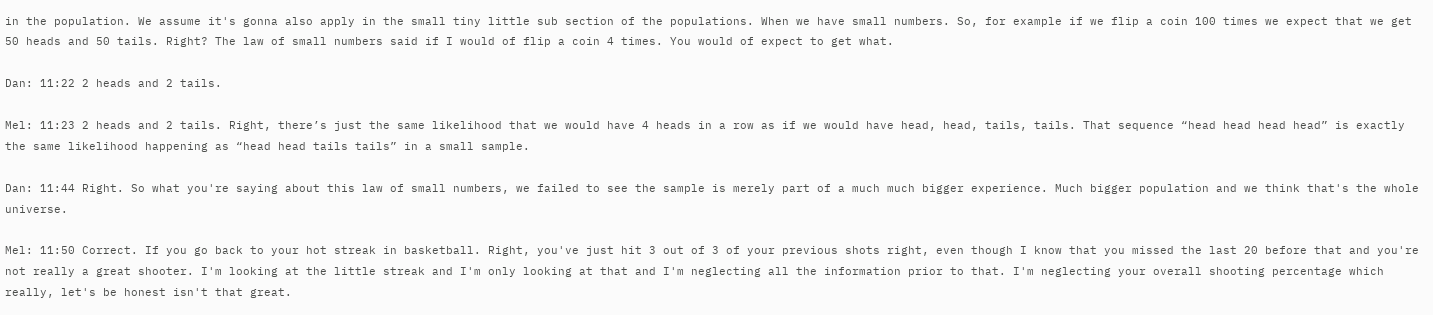in the population. We assume it's gonna also apply in the small tiny little sub section of the populations. When we have small numbers. So, for example if we flip a coin 100 times we expect that we get 50 heads and 50 tails. Right? The law of small numbers said if I would of flip a coin 4 times. You would of expect to get what.

Dan: 11:22 2 heads and 2 tails.

Mel: 11:23 2 heads and 2 tails. Right, there’s just the same likelihood that we would have 4 heads in a row as if we would have head, head, tails, tails. That sequence “head head head head” is exactly the same likelihood happening as “head head tails tails” in a small sample.

Dan: 11:44 Right. So what you're saying about this law of small numbers, we failed to see the sample is merely part of a much much bigger experience. Much bigger population and we think that's the whole universe.

Mel: 11:50 Correct. If you go back to your hot streak in basketball. Right, you've just hit 3 out of 3 of your previous shots right, even though I know that you missed the last 20 before that and you're not really a great shooter. I'm looking at the little streak and I'm only looking at that and I'm neglecting all the information prior to that. I'm neglecting your overall shooting percentage which really, let's be honest isn't that great.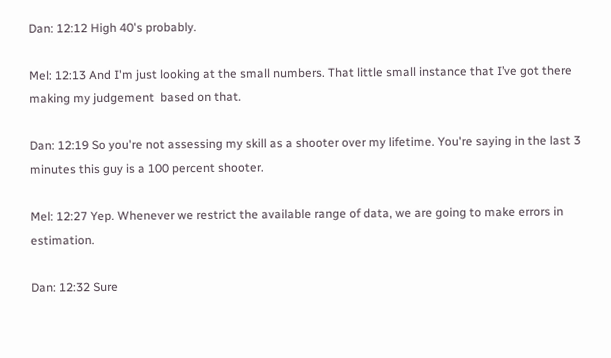Dan: 12:12 High 40's probably.

Mel: 12:13 And I'm just looking at the small numbers. That little small instance that I’ve got there making my judgement  based on that.

Dan: 12:19 So you're not assessing my skill as a shooter over my lifetime. You're saying in the last 3 minutes this guy is a 100 percent shooter.

Mel: 12:27 Yep. Whenever we restrict the available range of data, we are going to make errors in estimation.

Dan: 12:32 Sure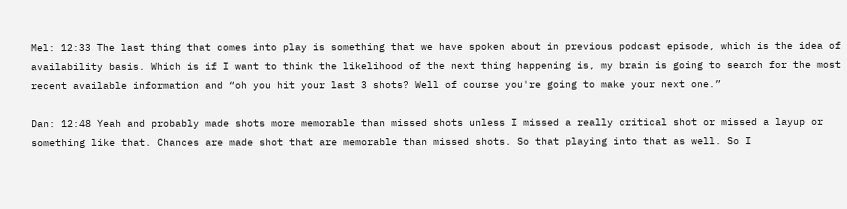Mel: 12:33 The last thing that comes into play is something that we have spoken about in previous podcast episode, which is the idea of availability basis. Which is if I want to think the likelihood of the next thing happening is, my brain is going to search for the most recent available information and “oh you hit your last 3 shots? Well of course you're going to make your next one.”

Dan: 12:48 Yeah and probably made shots more memorable than missed shots unless I missed a really critical shot or missed a layup or something like that. Chances are made shot that are memorable than missed shots. So that playing into that as well. So I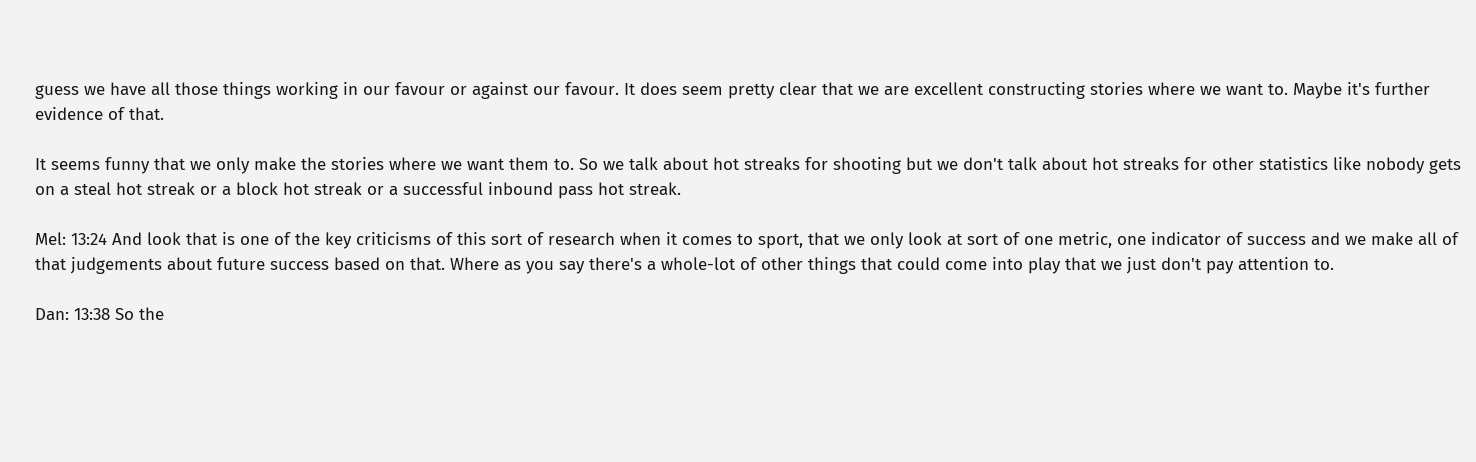guess we have all those things working in our favour or against our favour. It does seem pretty clear that we are excellent constructing stories where we want to. Maybe it's further evidence of that.

It seems funny that we only make the stories where we want them to. So we talk about hot streaks for shooting but we don't talk about hot streaks for other statistics like nobody gets on a steal hot streak or a block hot streak or a successful inbound pass hot streak.

Mel: 13:24 And look that is one of the key criticisms of this sort of research when it comes to sport, that we only look at sort of one metric, one indicator of success and we make all of that judgements about future success based on that. Where as you say there's a whole-lot of other things that could come into play that we just don't pay attention to.

Dan: 13:38 So the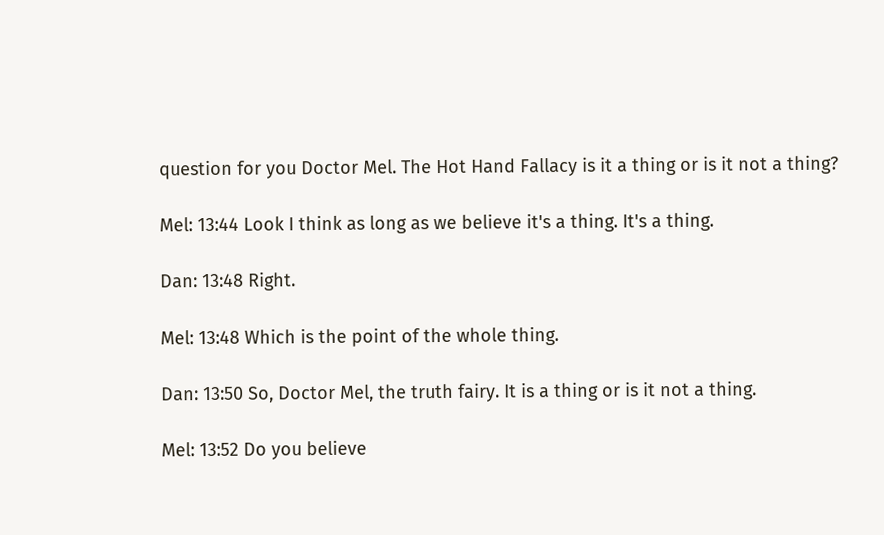question for you Doctor Mel. The Hot Hand Fallacy is it a thing or is it not a thing?

Mel: 13:44 Look I think as long as we believe it's a thing. It's a thing.

Dan: 13:48 Right.

Mel: 13:48 Which is the point of the whole thing.

Dan: 13:50 So, Doctor Mel, the truth fairy. It is a thing or is it not a thing.

Mel: 13:52 Do you believe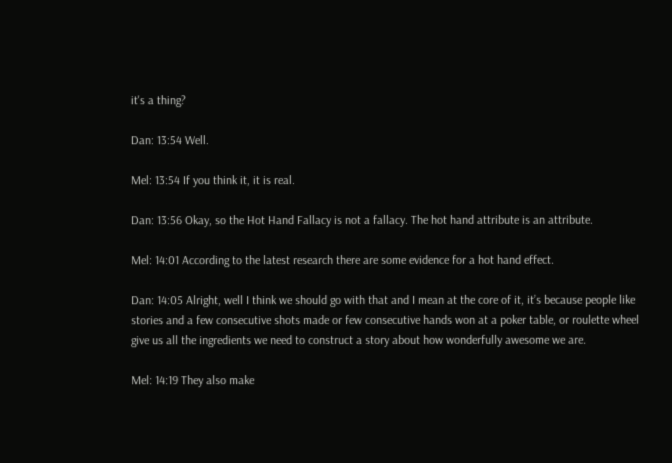it's a thing?

Dan: 13:54 Well.

Mel: 13:54 If you think it, it is real.

Dan: 13:56 Okay, so the Hot Hand Fallacy is not a fallacy. The hot hand attribute is an attribute.

Mel: 14:01 According to the latest research there are some evidence for a hot hand effect.

Dan: 14:05 Alright, well I think we should go with that and I mean at the core of it, it’s because people like stories and a few consecutive shots made or few consecutive hands won at a poker table, or roulette wheel give us all the ingredients we need to construct a story about how wonderfully awesome we are.

Mel: 14:19 They also make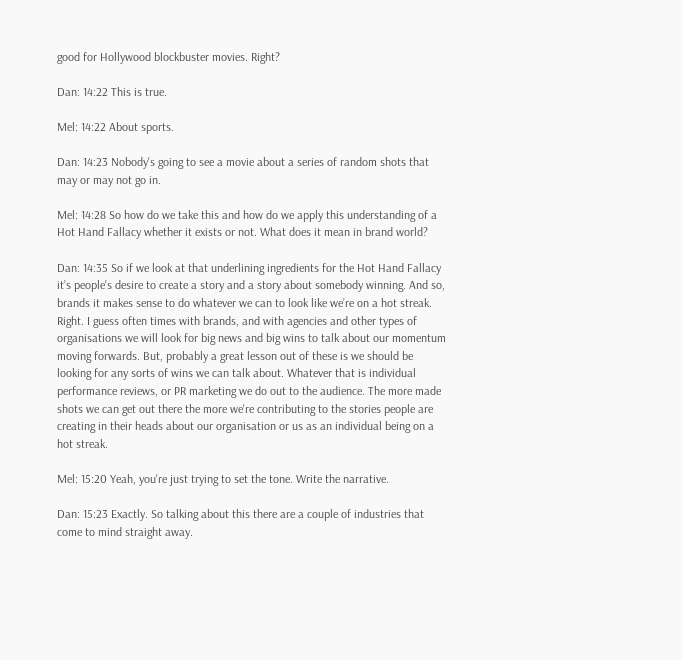good for Hollywood blockbuster movies. Right?

Dan: 14:22 This is true.

Mel: 14:22 About sports.

Dan: 14:23 Nobody's going to see a movie about a series of random shots that may or may not go in.

Mel: 14:28 So how do we take this and how do we apply this understanding of a Hot Hand Fallacy whether it exists or not. What does it mean in brand world?

Dan: 14:35 So if we look at that underlining ingredients for the Hot Hand Fallacy it’s people's desire to create a story and a story about somebody winning. And so, brands it makes sense to do whatever we can to look like we’re on a hot streak. Right. I guess often times with brands, and with agencies and other types of organisations we will look for big news and big wins to talk about our momentum moving forwards. But, probably a great lesson out of these is we should be looking for any sorts of wins we can talk about. Whatever that is individual performance reviews, or PR marketing we do out to the audience. The more made shots we can get out there the more we're contributing to the stories people are creating in their heads about our organisation or us as an individual being on a hot streak.

Mel: 15:20 Yeah, you're just trying to set the tone. Write the narrative.

Dan: 15:23 Exactly. So talking about this there are a couple of industries that come to mind straight away.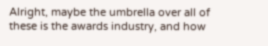Alright, maybe the umbrella over all of these is the awards industry, and how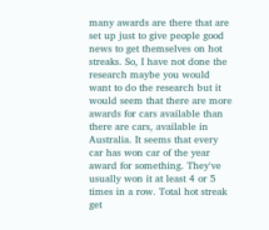many awards are there that are set up just to give people good news to get themselves on hot streaks. So, I have not done the research maybe you would want to do the research but it would seem that there are more awards for cars available than there are cars, available in Australia. It seems that every car has won car of the year award for something. They've usually won it at least 4 or 5 times in a row. Total hot streak get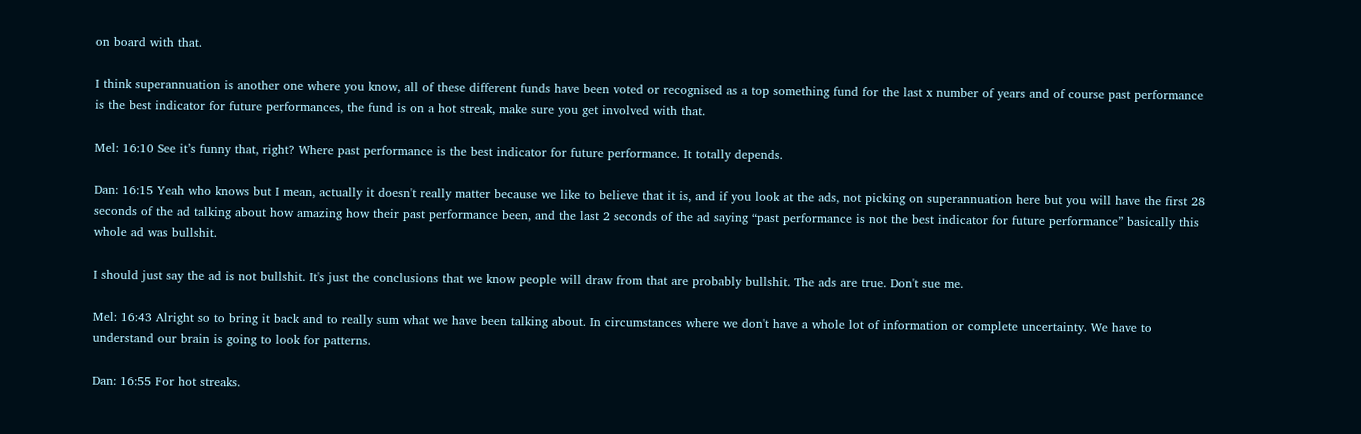on board with that.

I think superannuation is another one where you know, all of these different funds have been voted or recognised as a top something fund for the last x number of years and of course past performance is the best indicator for future performances, the fund is on a hot streak, make sure you get involved with that.

Mel: 16:10 See it’s funny that, right? Where past performance is the best indicator for future performance. It totally depends.

Dan: 16:15 Yeah who knows but I mean, actually it doesn't really matter because we like to believe that it is, and if you look at the ads, not picking on superannuation here but you will have the first 28 seconds of the ad talking about how amazing how their past performance been, and the last 2 seconds of the ad saying “past performance is not the best indicator for future performance” basically this whole ad was bullshit.

I should just say the ad is not bullshit. It's just the conclusions that we know people will draw from that are probably bullshit. The ads are true. Don't sue me.

Mel: 16:43 Alright so to bring it back and to really sum what we have been talking about. In circumstances where we don't have a whole lot of information or complete uncertainty. We have to understand our brain is going to look for patterns.

Dan: 16:55 For hot streaks.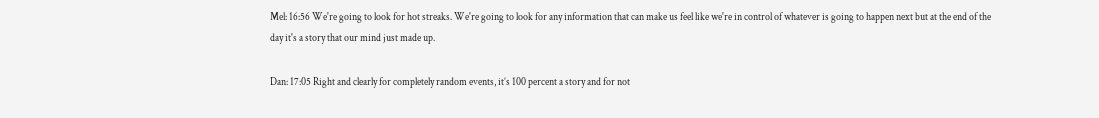Mel: 16:56 We're going to look for hot streaks. We're going to look for any information that can make us feel like we're in control of whatever is going to happen next but at the end of the day it's a story that our mind just made up.

Dan: 17:05 Right and clearly for completely random events, it’s 100 percent a story and for not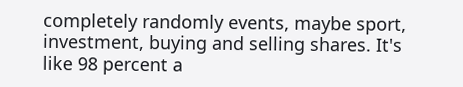completely randomly events, maybe sport, investment, buying and selling shares. It's like 98 percent a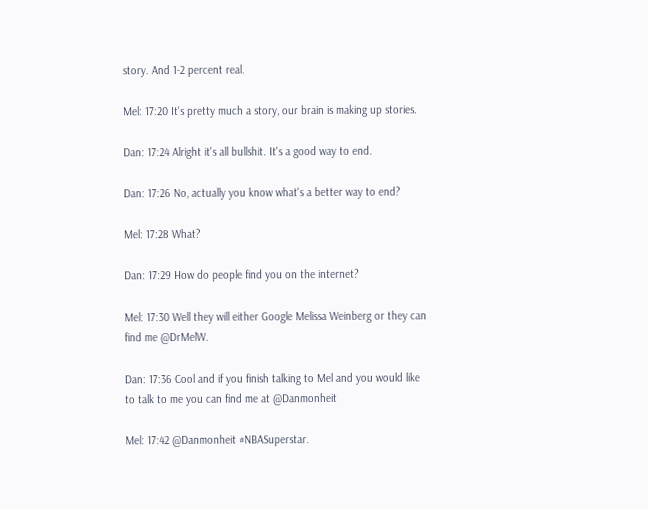story. And 1-2 percent real.

Mel: 17:20 It's pretty much a story, our brain is making up stories.

Dan: 17:24 Alright it's all bullshit. It's a good way to end.

Dan: 17:26 No, actually you know what's a better way to end?

Mel: 17:28 What?

Dan: 17:29 How do people find you on the internet?

Mel: 17:30 Well they will either Google Melissa Weinberg or they can find me @DrMelW.

Dan: 17:36 Cool and if you finish talking to Mel and you would like to talk to me you can find me at @Danmonheit

Mel: 17:42 @Danmonheit #NBASuperstar.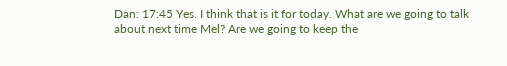Dan: 17:45 Yes. I think that is it for today. What are we going to talk about next time Mel? Are we going to keep the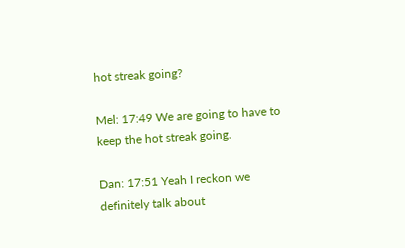hot streak going?

Mel: 17:49 We are going to have to keep the hot streak going.

Dan: 17:51 Yeah I reckon we definitely talk about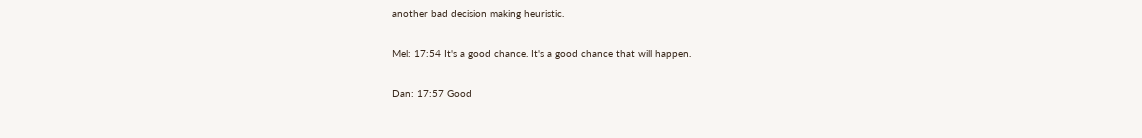another bad decision making heuristic.

Mel: 17:54 It's a good chance. It's a good chance that will happen.

Dan: 17:57 Good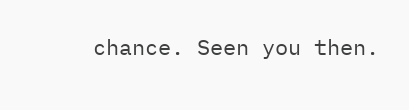chance. Seen you then.